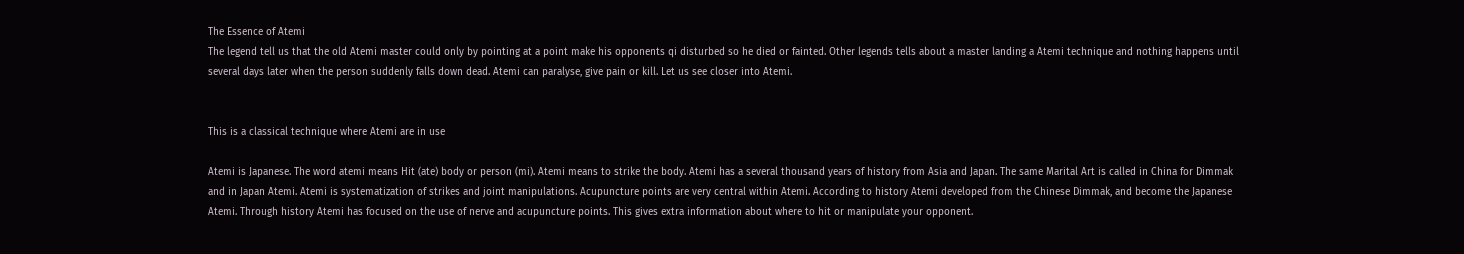The Essence of Atemi
The legend tell us that the old Atemi master could only by pointing at a point make his opponents qi disturbed so he died or fainted. Other legends tells about a master landing a Atemi technique and nothing happens until several days later when the person suddenly falls down dead. Atemi can paralyse, give pain or kill. Let us see closer into Atemi.


This is a classical technique where Atemi are in use

Atemi is Japanese. The word atemi means Hit (ate) body or person (mi). Atemi means to strike the body. Atemi has a several thousand years of history from Asia and Japan. The same Marital Art is called in China for Dimmak and in Japan Atemi. Atemi is systematization of strikes and joint manipulations. Acupuncture points are very central within Atemi. According to history Atemi developed from the Chinese Dimmak, and become the Japanese Atemi. Through history Atemi has focused on the use of nerve and acupuncture points. This gives extra information about where to hit or manipulate your opponent.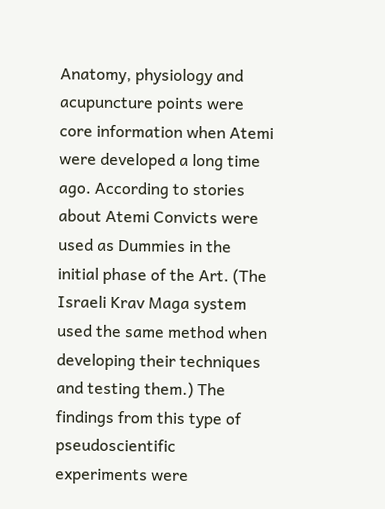Anatomy, physiology and acupuncture points were core information when Atemi were developed a long time ago. According to stories about Atemi Convicts were used as Dummies in the initial phase of the Art. (The Israeli Krav Maga system used the same method when developing their techniques and testing them.) The findings from this type of pseudoscientific experiments were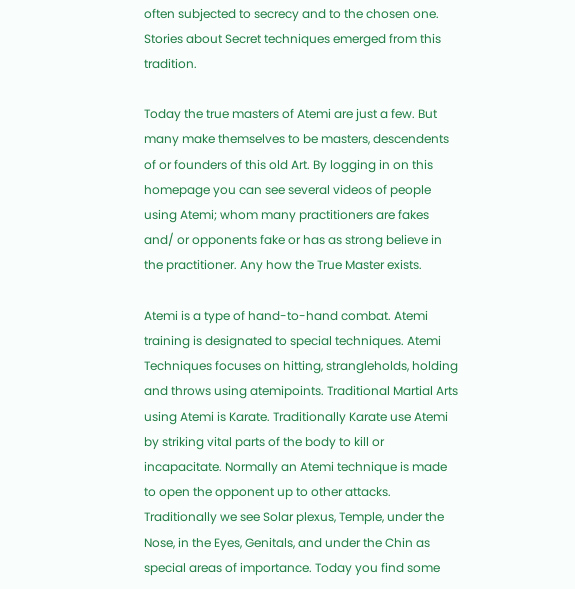often subjected to secrecy and to the chosen one. Stories about Secret techniques emerged from this tradition.

Today the true masters of Atemi are just a few. But many make themselves to be masters, descendents of or founders of this old Art. By logging in on this homepage you can see several videos of people using Atemi; whom many practitioners are fakes and/ or opponents fake or has as strong believe in the practitioner. Any how the True Master exists.

Atemi is a type of hand-to-hand combat. Atemi training is designated to special techniques. Atemi Techniques focuses on hitting, strangleholds, holding and throws using atemipoints. Traditional Martial Arts using Atemi is Karate. Traditionally Karate use Atemi by striking vital parts of the body to kill or incapacitate. Normally an Atemi technique is made to open the opponent up to other attacks. Traditionally we see Solar plexus, Temple, under the Nose, in the Eyes, Genitals, and under the Chin as special areas of importance. Today you find some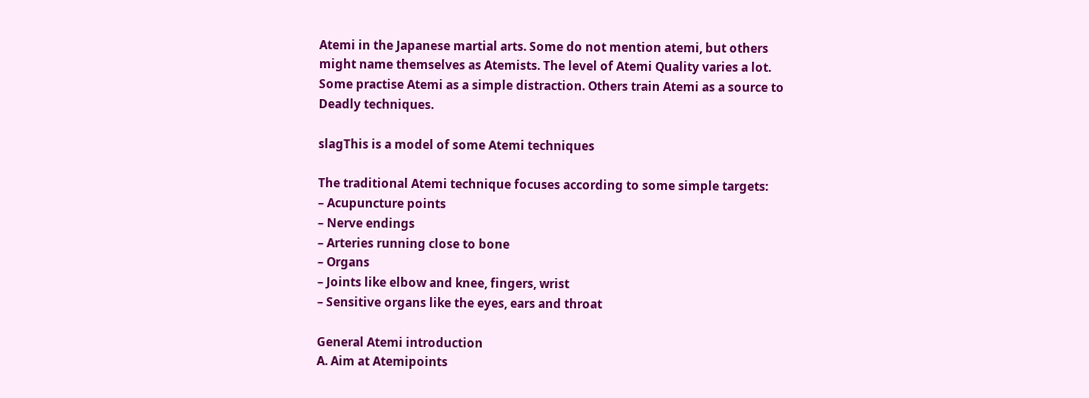Atemi in the Japanese martial arts. Some do not mention atemi, but others might name themselves as Atemists. The level of Atemi Quality varies a lot. Some practise Atemi as a simple distraction. Others train Atemi as a source to Deadly techniques.

slagThis is a model of some Atemi techniques

The traditional Atemi technique focuses according to some simple targets:
– Acupuncture points
– Nerve endings
– Arteries running close to bone
– Organs
– Joints like elbow and knee, fingers, wrist
– Sensitive organs like the eyes, ears and throat

General Atemi introduction
A. Aim at Atemipoints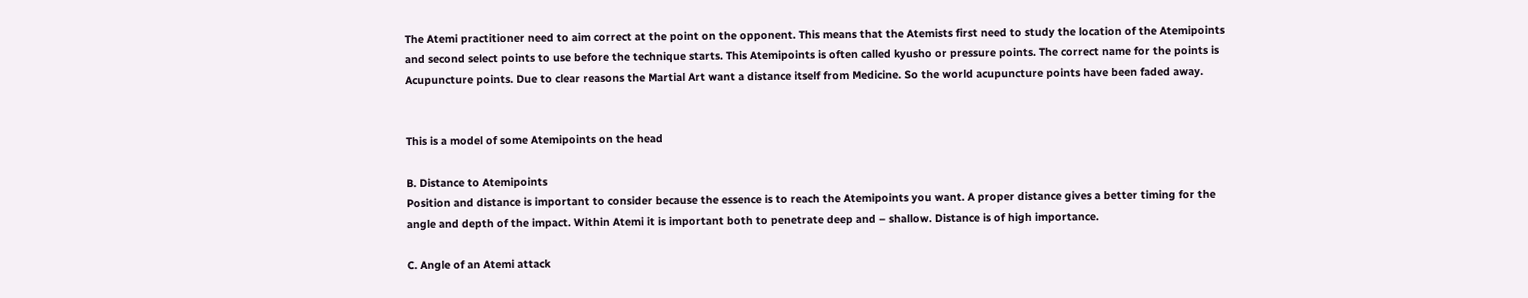The Atemi practitioner need to aim correct at the point on the opponent. This means that the Atemists first need to study the location of the Atemipoints and second select points to use before the technique starts. This Atemipoints is often called kyusho or pressure points. The correct name for the points is Acupuncture points. Due to clear reasons the Martial Art want a distance itself from Medicine. So the world acupuncture points have been faded away.


This is a model of some Atemipoints on the head

B. Distance to Atemipoints
Position and distance is important to consider because the essence is to reach the Atemipoints you want. A proper distance gives a better timing for the angle and depth of the impact. Within Atemi it is important both to penetrate deep and – shallow. Distance is of high importance.

C. Angle of an Atemi attack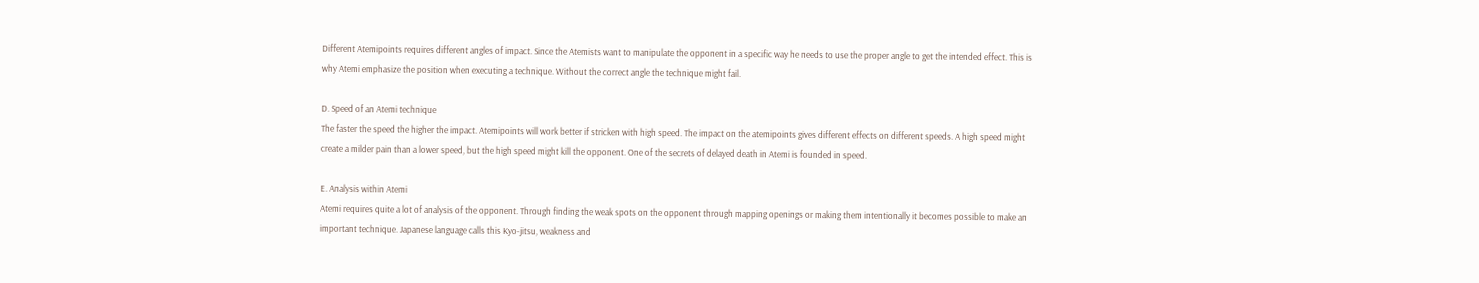Different Atemipoints requires different angles of impact. Since the Atemists want to manipulate the opponent in a specific way he needs to use the proper angle to get the intended effect. This is why Atemi emphasize the position when executing a technique. Without the correct angle the technique might fail.

D. Speed of an Atemi technique
The faster the speed the higher the impact. Atemipoints will work better if stricken with high speed. The impact on the atemipoints gives different effects on different speeds. A high speed might create a milder pain than a lower speed, but the high speed might kill the opponent. One of the secrets of delayed death in Atemi is founded in speed.

E. Analysis within Atemi
Atemi requires quite a lot of analysis of the opponent. Through finding the weak spots on the opponent through mapping openings or making them intentionally it becomes possible to make an important technique. Japanese language calls this Kyo-jitsu, weakness and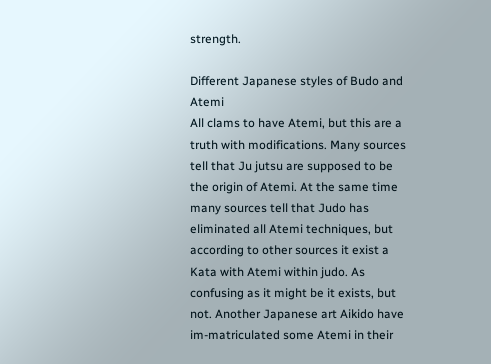strength.

Different Japanese styles of Budo and Atemi
All clams to have Atemi, but this are a truth with modifications. Many sources tell that Ju jutsu are supposed to be the origin of Atemi. At the same time many sources tell that Judo has eliminated all Atemi techniques, but according to other sources it exist a Kata with Atemi within judo. As confusing as it might be it exists, but not. Another Japanese art Aikido have im-matriculated some Atemi in their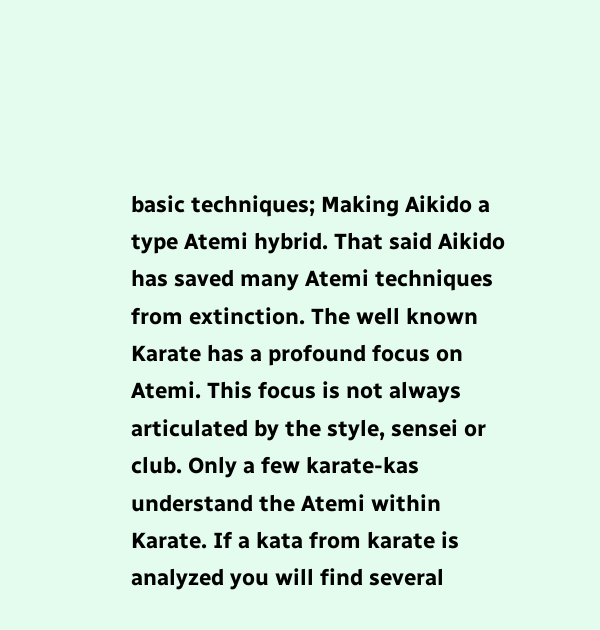basic techniques; Making Aikido a type Atemi hybrid. That said Aikido has saved many Atemi techniques from extinction. The well known
Karate has a profound focus on Atemi. This focus is not always articulated by the style, sensei or club. Only a few karate-kas understand the Atemi within Karate. If a kata from karate is analyzed you will find several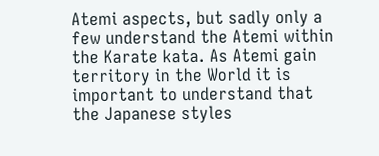Atemi aspects, but sadly only a few understand the Atemi within the Karate kata. As Atemi gain territory in the World it is important to understand that the Japanese styles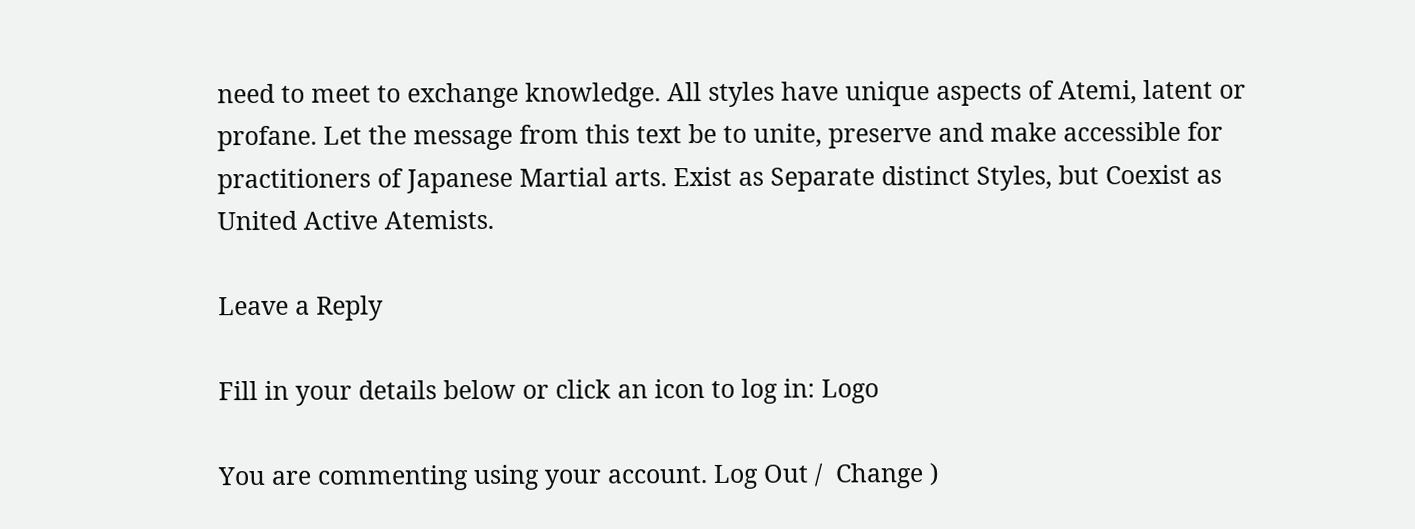need to meet to exchange knowledge. All styles have unique aspects of Atemi, latent or profane. Let the message from this text be to unite, preserve and make accessible for practitioners of Japanese Martial arts. Exist as Separate distinct Styles, but Coexist as United Active Atemists.

Leave a Reply

Fill in your details below or click an icon to log in: Logo

You are commenting using your account. Log Out /  Change )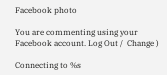Facebook photo

You are commenting using your Facebook account. Log Out /  Change )

Connecting to %s